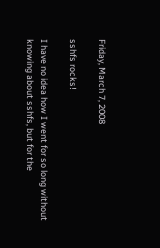Friday, March 7, 2008

sshfs rocks!

I have no idea how I went for so long without knowing about sshfs, but for the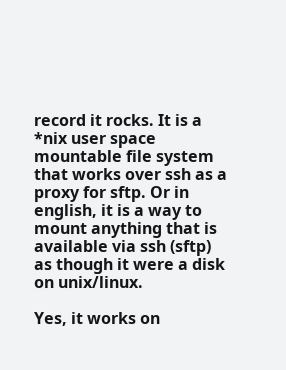record it rocks. It is a *nix user space mountable file system that works over ssh as a proxy for sftp. Or in english, it is a way to mount anything that is available via ssh (sftp) as though it were a disk on unix/linux.

Yes, it works on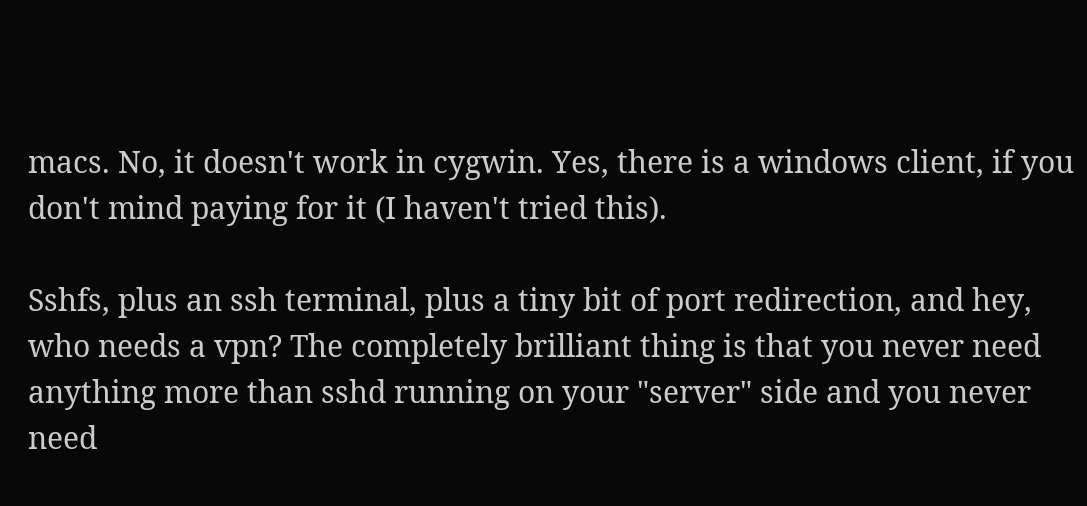macs. No, it doesn't work in cygwin. Yes, there is a windows client, if you don't mind paying for it (I haven't tried this).

Sshfs, plus an ssh terminal, plus a tiny bit of port redirection, and hey, who needs a vpn? The completely brilliant thing is that you never need anything more than sshd running on your "server" side and you never need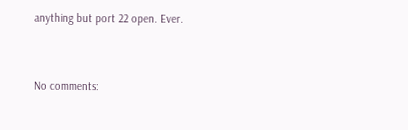anything but port 22 open. Ever.


No comments: